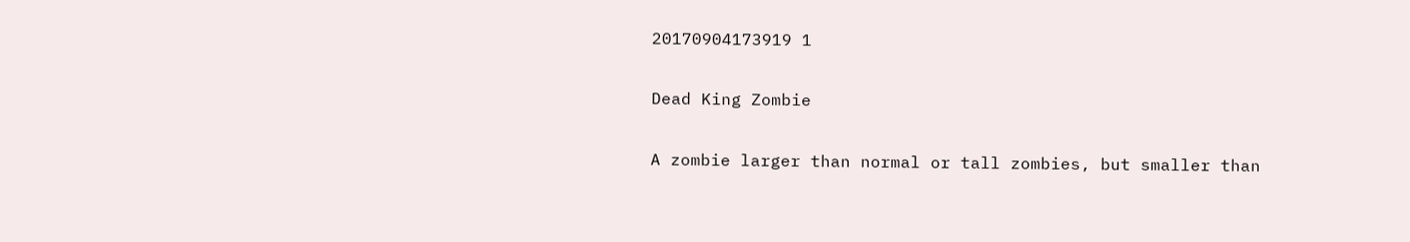20170904173919 1

Dead King Zombie

A zombie larger than normal or tall zombies, but smaller than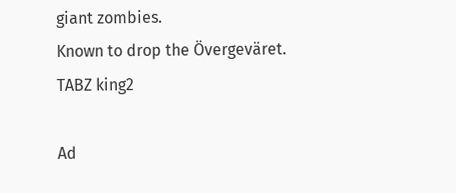giant zombies.
Known to drop the Övergeväret.
TABZ king2

Ad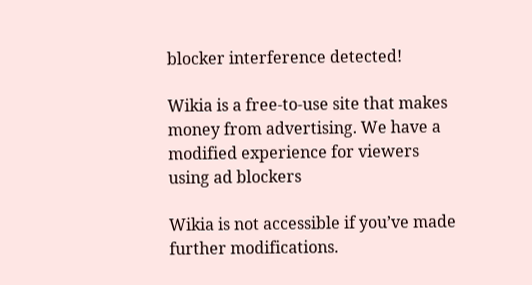blocker interference detected!

Wikia is a free-to-use site that makes money from advertising. We have a modified experience for viewers using ad blockers

Wikia is not accessible if you’ve made further modifications.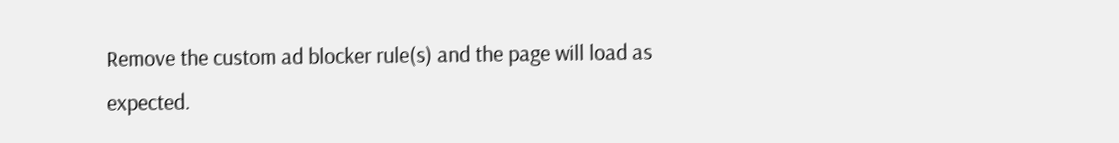Remove the custom ad blocker rule(s) and the page will load as expected.